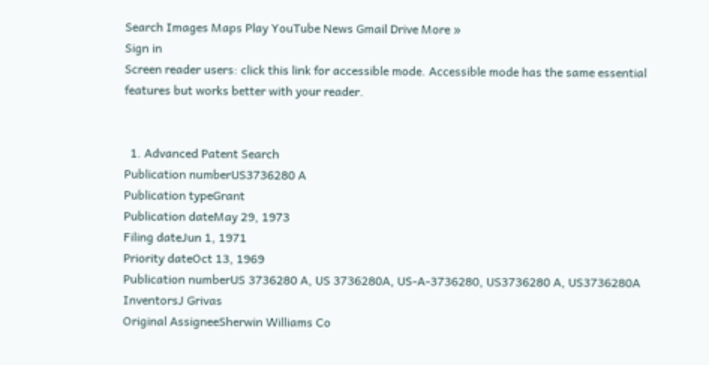Search Images Maps Play YouTube News Gmail Drive More »
Sign in
Screen reader users: click this link for accessible mode. Accessible mode has the same essential features but works better with your reader.


  1. Advanced Patent Search
Publication numberUS3736280 A
Publication typeGrant
Publication dateMay 29, 1973
Filing dateJun 1, 1971
Priority dateOct 13, 1969
Publication numberUS 3736280 A, US 3736280A, US-A-3736280, US3736280 A, US3736280A
InventorsJ Grivas
Original AssigneeSherwin Williams Co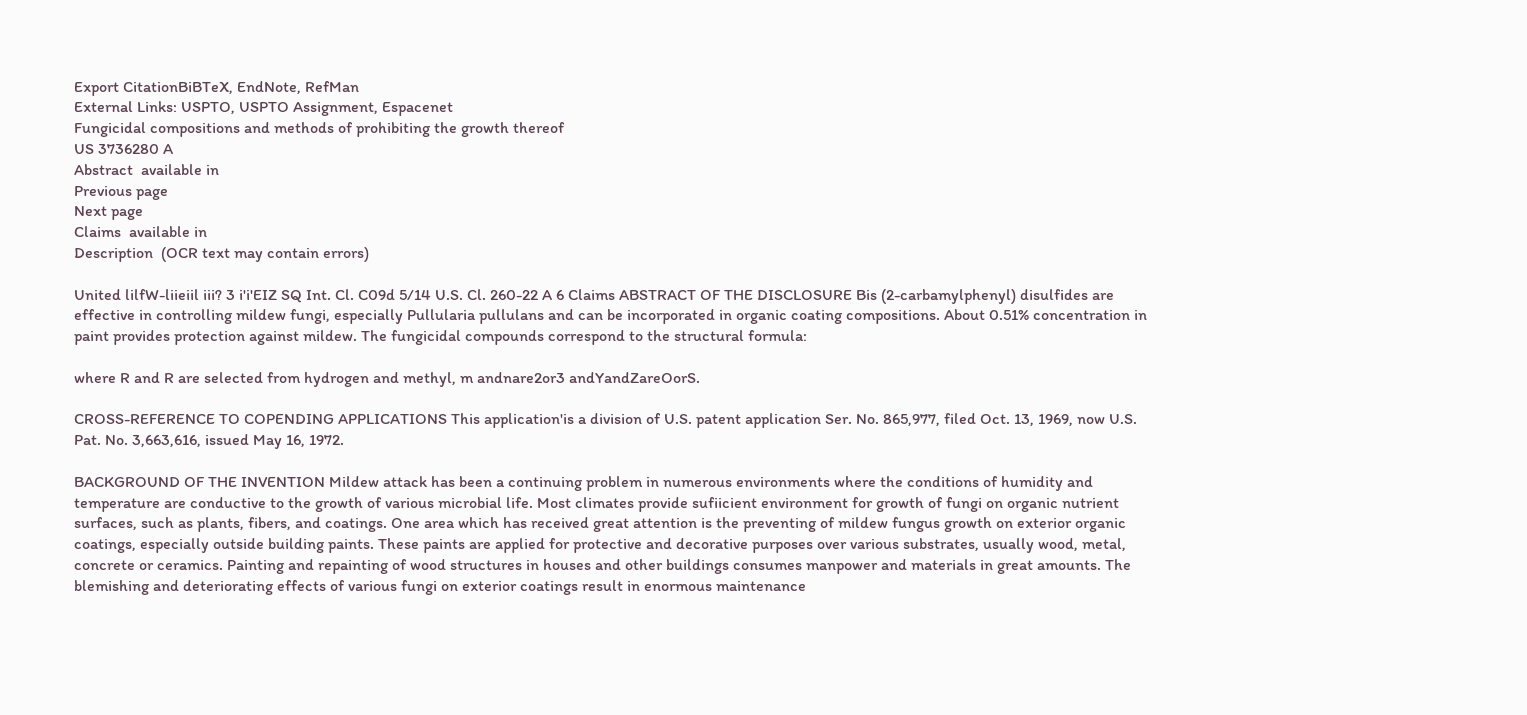Export CitationBiBTeX, EndNote, RefMan
External Links: USPTO, USPTO Assignment, Espacenet
Fungicidal compositions and methods of prohibiting the growth thereof
US 3736280 A
Abstract  available in
Previous page
Next page
Claims  available in
Description  (OCR text may contain errors)

United lilfW-liieiil iii? 3 i'i'EIZ SQ Int. Cl. C09d 5/14 U.S. Cl. 260-22 A 6 Claims ABSTRACT OF THE DISCLOSURE Bis (2-carbamylphenyl) disulfides are effective in controlling mildew fungi, especially Pullularia pullulans and can be incorporated in organic coating compositions. About 0.51% concentration in paint provides protection against mildew. The fungicidal compounds correspond to the structural formula:

where R and R are selected from hydrogen and methyl, m andnare2or3 andYandZareOorS.

CROSS-REFERENCE TO COPENDING APPLICATIONS This application'is a division of U.S. patent application Ser. No. 865,977, filed Oct. 13, 1969, now U.S. Pat. No. 3,663,616, issued May 16, 1972.

BACKGROUND OF THE INVENTION Mildew attack has been a continuing problem in numerous environments where the conditions of humidity and temperature are conductive to the growth of various microbial life. Most climates provide sufiicient environment for growth of fungi on organic nutrient surfaces, such as plants, fibers, and coatings. One area which has received great attention is the preventing of mildew fungus growth on exterior organic coatings, especially outside building paints. These paints are applied for protective and decorative purposes over various substrates, usually wood, metal, concrete or ceramics. Painting and repainting of wood structures in houses and other buildings consumes manpower and materials in great amounts. The blemishing and deteriorating effects of various fungi on exterior coatings result in enormous maintenance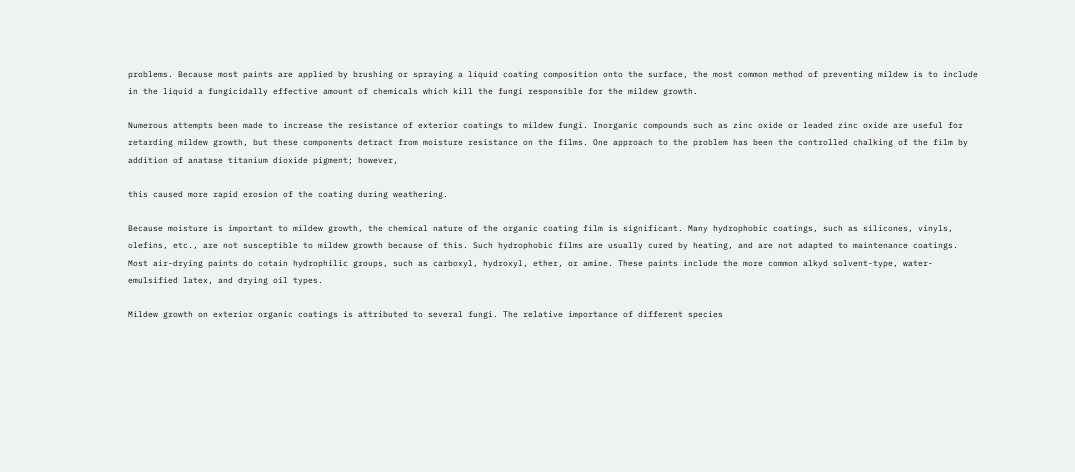problems. Because most paints are applied by brushing or spraying a liquid coating composition onto the surface, the most common method of preventing mildew is to include in the liquid a fungicidally effective amount of chemicals which kill the fungi responsible for the mildew growth.

Numerous attempts been made to increase the resistance of exterior coatings to mildew fungi. Inorganic compounds such as zinc oxide or leaded zinc oxide are useful for retarding mildew growth, but these components detract from moisture resistance on the films. One approach to the problem has been the controlled chalking of the film by addition of anatase titanium dioxide pigment; however,

this caused more rapid erosion of the coating during weathering.

Because moisture is important to mildew growth, the chemical nature of the organic coating film is significant. Many hydrophobic coatings, such as silicones, vinyls, olefins, etc., are not susceptible to mildew growth because of this. Such hydrophobic films are usually cured by heating, and are not adapted to maintenance coatings. Most air-drying paints do cotain hydrophilic groups, such as carboxyl, hydroxyl, ether, or amine. These paints include the more common alkyd solvent-type, water-emulsified latex, and drying oil types.

Mildew growth on exterior organic coatings is attributed to several fungi. The relative importance of different species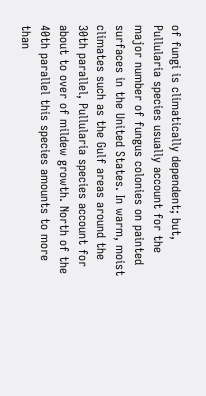of fungi is climatically dependent; but, Pullularia species usually account for the major number of fungus colonies on painted surfaces in the United States. In warm, moist climates such as the Gulf areas around the 30th parallel, Pullularia species account for about to over of mildew growth. North of the 40th parallel this species amounts to more than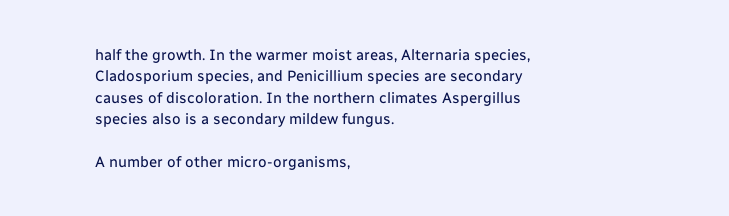half the growth. In the warmer moist areas, Alternaria species, Cladosporium species, and Penicillium species are secondary causes of discoloration. In the northern climates Aspergillus species also is a secondary mildew fungus.

A number of other micro-organisms,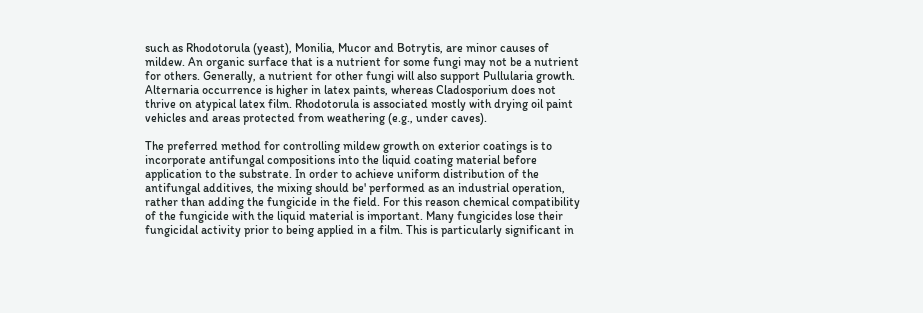such as Rhodotorula (yeast), Monilia, Mucor and Botrytis, are minor causes of mildew. An organic surface that is a nutrient for some fungi may not be a nutrient for others. Generally, a nutrient for other fungi will also support Pullularia growth. Alternaria occurrence is higher in latex paints, whereas Cladosporium does not thrive on atypical latex film. Rhodotorula is associated mostly with drying oil paint vehicles and areas protected from weathering (e.g., under caves).

The preferred method for controlling mildew growth on exterior coatings is to incorporate antifungal compositions into the liquid coating material before application to the substrate. In order to achieve uniform distribution of the antifungal additives, the mixing should be' performed as an industrial operation, rather than adding the fungicide in the field. For this reason chemical compatibility of the fungicide with the liquid material is important. Many fungicides lose their fungicidal activity prior to being applied in a film. This is particularly significant in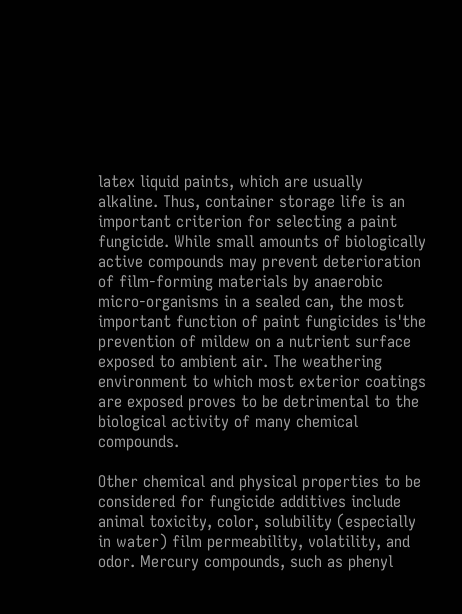latex liquid paints, which are usually alkaline. Thus, container storage life is an important criterion for selecting a paint fungicide. While small amounts of biologically active compounds may prevent deterioration of film-forming materials by anaerobic micro-organisms in a sealed can, the most important function of paint fungicides is'the prevention of mildew on a nutrient surface exposed to ambient air. The weathering environment to which most exterior coatings are exposed proves to be detrimental to the biological activity of many chemical compounds.

Other chemical and physical properties to be considered for fungicide additives include animal toxicity, color, solubility (especially in water) film permeability, volatility, and odor. Mercury compounds, such as phenyl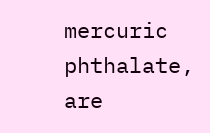mercuric phthalate, are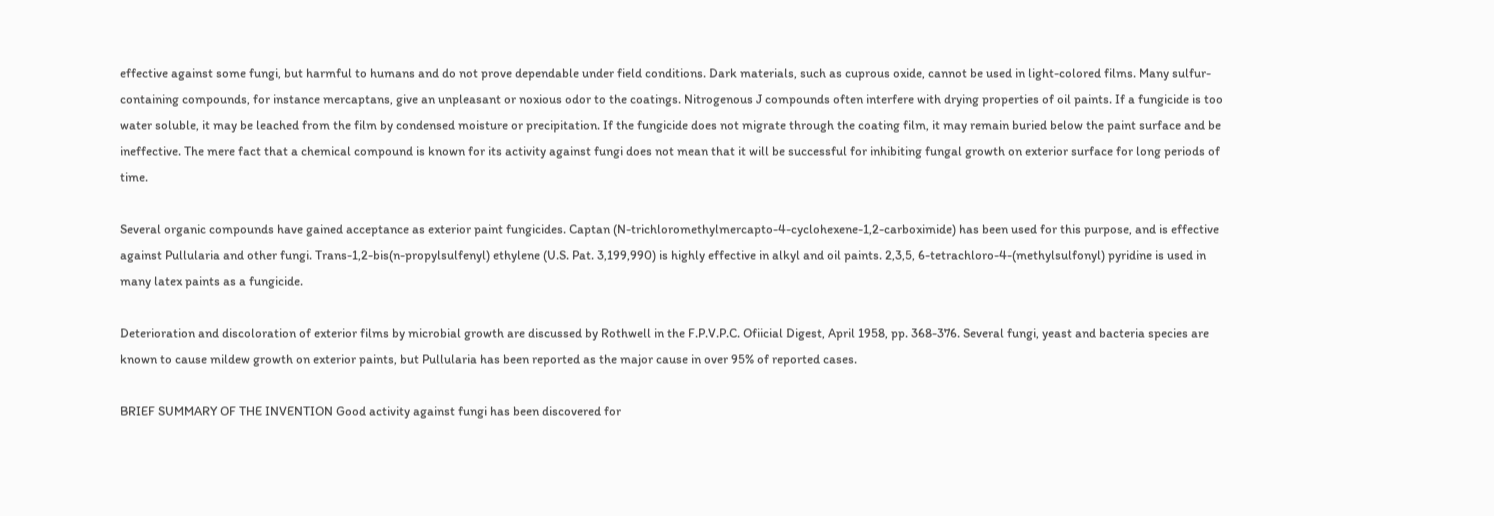effective against some fungi, but harmful to humans and do not prove dependable under field conditions. Dark materials, such as cuprous oxide, cannot be used in light-colored films. Many sulfur-containing compounds, for instance mercaptans, give an unpleasant or noxious odor to the coatings. Nitrogenous J compounds often interfere with drying properties of oil paints. If a fungicide is too water soluble, it may be leached from the film by condensed moisture or precipitation. If the fungicide does not migrate through the coating film, it may remain buried below the paint surface and be ineffective. The mere fact that a chemical compound is known for its activity against fungi does not mean that it will be successful for inhibiting fungal growth on exterior surface for long periods of time.

Several organic compounds have gained acceptance as exterior paint fungicides. Captan (N-trichloromethylmercapto-4-cyclohexene-1,2-carboximide) has been used for this purpose, and is effective against Pullularia and other fungi. Trans-1,2-bis(n-propylsulfenyl) ethylene (U.S. Pat. 3,199,990) is highly effective in alkyl and oil paints. 2,3,5, 6-tetrachloro-4-(methylsulfonyl) pyridine is used in many latex paints as a fungicide.

Deterioration and discoloration of exterior films by microbial growth are discussed by Rothwell in the F.P.V.P.C. Ofiicial Digest, April 1958, pp. 368-376. Several fungi, yeast and bacteria species are known to cause mildew growth on exterior paints, but Pullularia has been reported as the major cause in over 95% of reported cases.

BRIEF SUMMARY OF THE INVENTION Good activity against fungi has been discovered for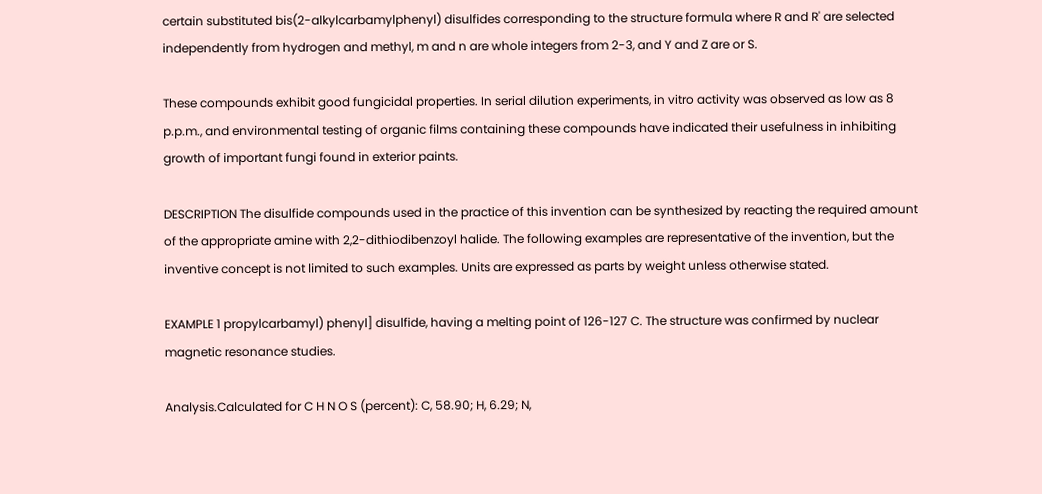certain substituted bis(2-alkylcarbamylphenyl) disulfides corresponding to the structure formula where R and R' are selected independently from hydrogen and methyl, m and n are whole integers from 2-3, and Y and Z are or S.

These compounds exhibit good fungicidal properties. In serial dilution experiments, in vitro activity was observed as low as 8 p.p.m., and environmental testing of organic films containing these compounds have indicated their usefulness in inhibiting growth of important fungi found in exterior paints.

DESCRIPTION The disulfide compounds used in the practice of this invention can be synthesized by reacting the required amount of the appropriate amine with 2,2-dithiodibenzoyl halide. The following examples are representative of the invention, but the inventive concept is not limited to such examples. Units are expressed as parts by weight unless otherwise stated.

EXAMPLE 1 propylcarbamyl) phenyl] disulfide, having a melting point of 126-127 C. The structure was confirmed by nuclear magnetic resonance studies.

Analysis.Calculated for C H N O S (percent): C, 58.90; H, 6.29; N,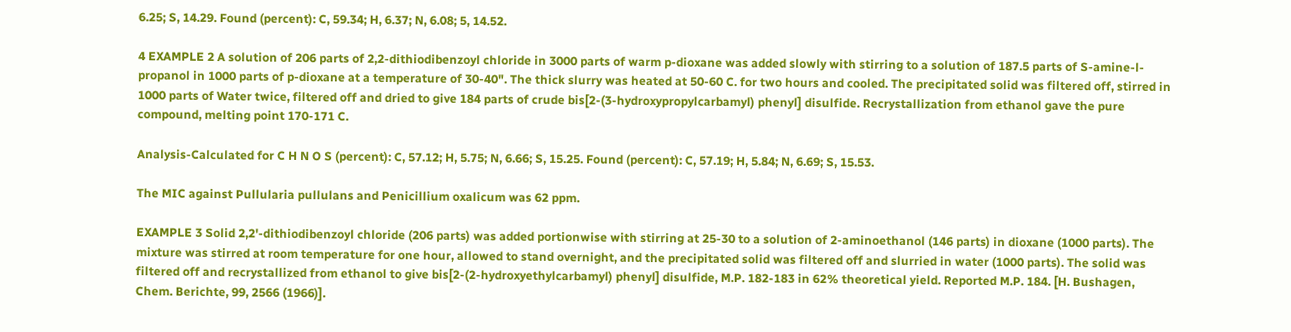6.25; S, 14.29. Found (percent): C, 59.34; H, 6.37; N, 6.08; 5, 14.52.

4 EXAMPLE 2 A solution of 206 parts of 2,2-dithiodibenzoyl chloride in 3000 parts of warm p-dioxane was added slowly with stirring to a solution of 187.5 parts of S-amine-l-propanol in 1000 parts of p-dioxane at a temperature of 30-40". The thick slurry was heated at 50-60 C. for two hours and cooled. The precipitated solid was filtered off, stirred in 1000 parts of Water twice, filtered off and dried to give 184 parts of crude bis[2-(3-hydroxypropylcarbamyl) phenyl] disulfide. Recrystallization from ethanol gave the pure compound, melting point 170-171 C.

Analysis-Calculated for C H N O S (percent): C, 57.12; H, 5.75; N, 6.66; S, 15.25. Found (percent): C, 57.19; H, 5.84; N, 6.69; S, 15.53.

The MIC against Pullularia pullulans and Penicillium oxalicum was 62 ppm.

EXAMPLE 3 Solid 2,2'-dithiodibenzoyl chloride (206 parts) was added portionwise with stirring at 25-30 to a solution of 2-aminoethanol (146 parts) in dioxane (1000 parts). The mixture was stirred at room temperature for one hour, allowed to stand overnight, and the precipitated solid was filtered off and slurried in water (1000 parts). The solid was filtered off and recrystallized from ethanol to give bis[2-(2-hydroxyethylcarbamyl) phenyl] disulfide, M.P. 182-183 in 62% theoretical yield. Reported M.P. 184. [H. Bushagen, Chem. Berichte, 99, 2566 (1966)].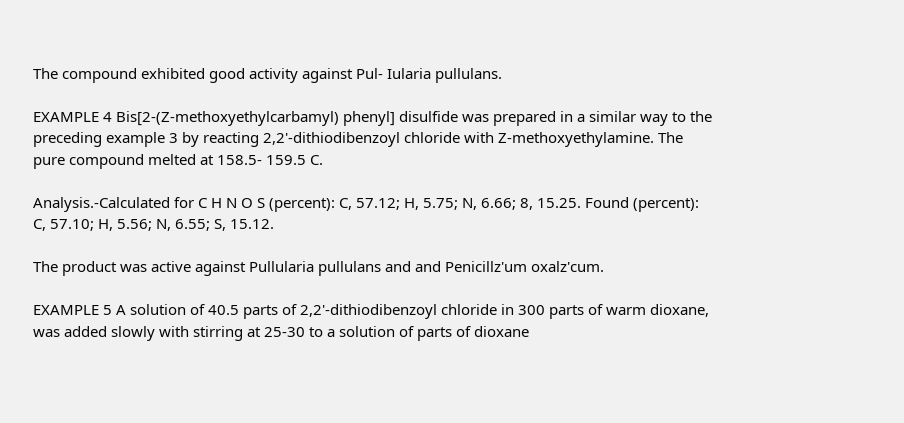The compound exhibited good activity against Pul- Iularia pullulans.

EXAMPLE 4 Bis[2-(Z-methoxyethylcarbamyl) phenyl] disulfide was prepared in a similar way to the preceding example 3 by reacting 2,2'-dithiodibenzoyl chloride with Z-methoxyethylamine. The pure compound melted at 158.5- 159.5 C.

Analysis.-Calculated for C H N O S (percent): C, 57.12; H, 5.75; N, 6.66; 8, 15.25. Found (percent): C, 57.10; H, 5.56; N, 6.55; S, 15.12.

The product was active against Pullularia pullulans and and Penicillz'um oxalz'cum.

EXAMPLE 5 A solution of 40.5 parts of 2,2'-dithiodibenzoyl chloride in 300 parts of warm dioxane, was added slowly with stirring at 25-30 to a solution of parts of dioxane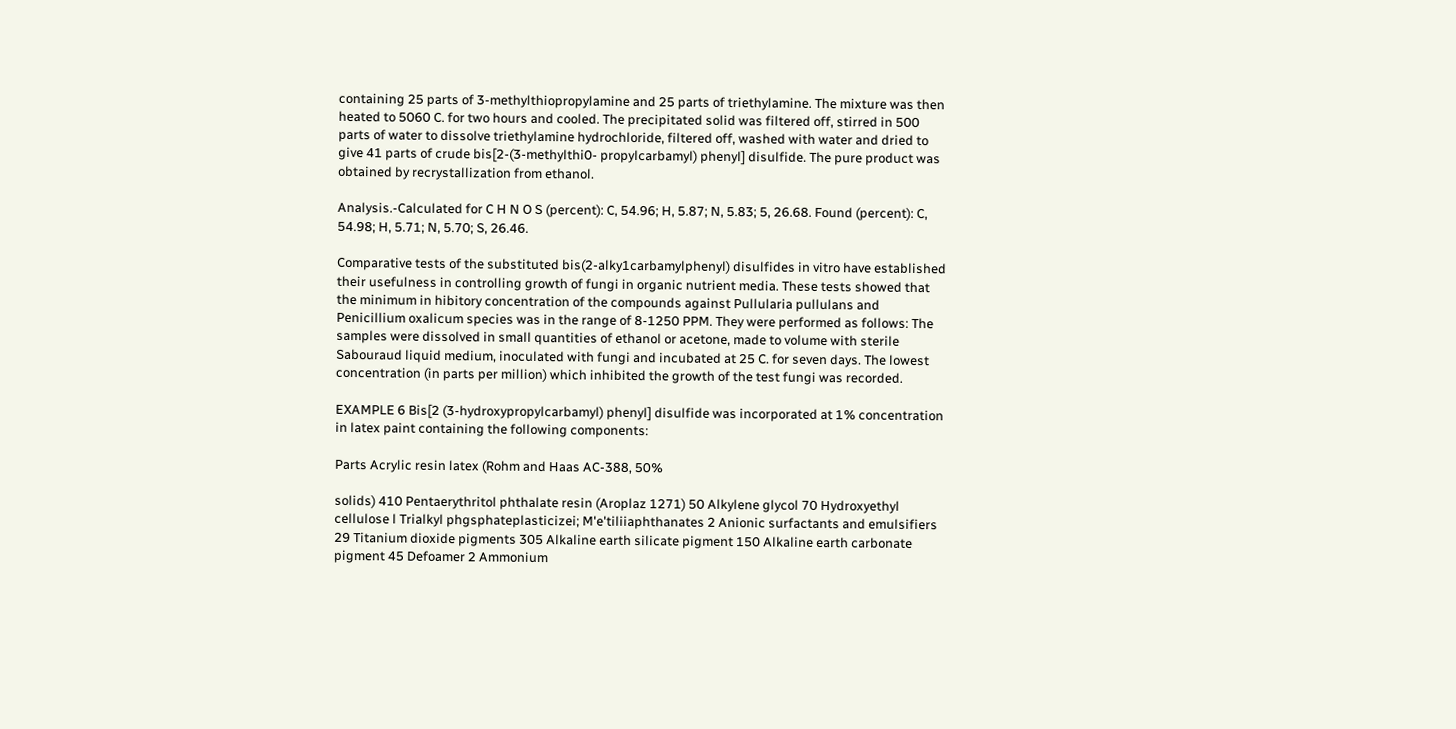containing 25 parts of 3-methylthiopropylamine and 25 parts of triethylamine. The mixture was then heated to 5060 C. for two hours and cooled. The precipitated solid was filtered off, stirred in 500 parts of water to dissolve triethylamine hydrochloride, filtered off, washed with water and dried to give 41 parts of crude bis[2-(3-methylthi0- propylcarbamyl) phenyl] disulfide. The pure product was obtained by recrystallization from ethanol.

Analysis.-Calculated for C H N O S (percent): C, 54.96; H, 5.87; N, 5.83; 5, 26.68. Found (percent): C, 54.98; H, 5.71; N, 5.70; S, 26.46.

Comparative tests of the substituted bis(2-alky1carbamylphenyl) disulfides in vitro have established their usefulness in controlling growth of fungi in organic nutrient media. These tests showed that the minimum in hibitory concentration of the compounds against Pullularia pullulans and Penicillium oxalicum species was in the range of 8-1250 PPM. They were performed as follows: The samples were dissolved in small quantities of ethanol or acetone, made to volume with sterile Sabouraud liquid medium, inoculated with fungi and incubated at 25 C. for seven days. The lowest concentration (in parts per million) which inhibited the growth of the test fungi was recorded.

EXAMPLE 6 Bis[2 (3-hydroxypropylcarbamyl) phenyl] disulfide was incorporated at 1% concentration in latex paint containing the following components:

Parts Acrylic resin latex (Rohm and Haas AC-388, 50%

solids) 410 Pentaerythritol phthalate resin (Aroplaz 1271) 50 Alkylene glycol 70 Hydroxyethyl cellulose l Trialkyl phgsphateplasticizei; M'e'tiliiaphthanates 2 Anionic surfactants and emulsifiers 29 Titanium dioxide pigments 305 Alkaline earth silicate pigment 150 Alkaline earth carbonate pigment 45 Defoamer 2 Ammonium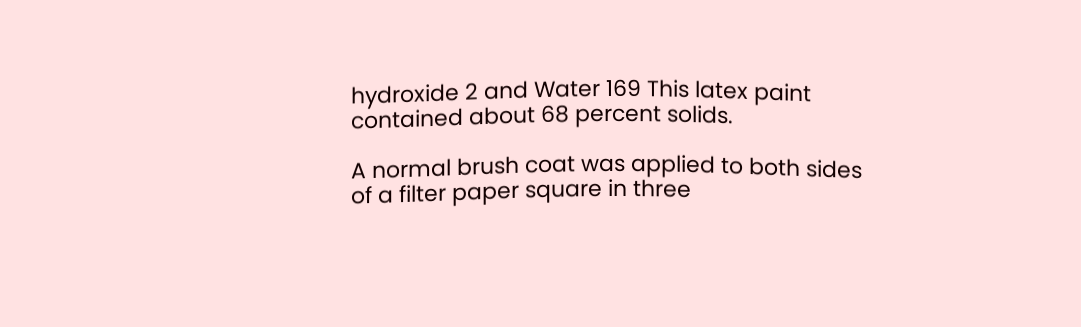hydroxide 2 and Water 169 This latex paint contained about 68 percent solids.

A normal brush coat was applied to both sides of a filter paper square in three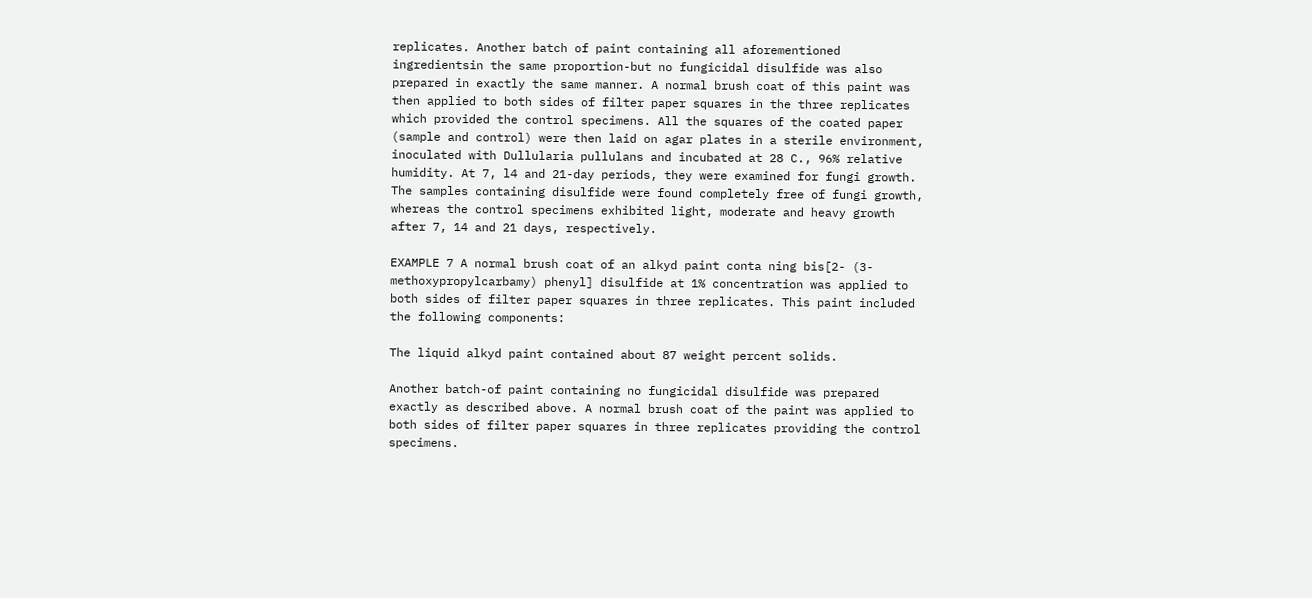replicates. Another batch of paint containing all aforementioned ingredientsin the same proportion-but no fungicidal disulfide was also prepared in exactly the same manner. A normal brush coat of this paint was then applied to both sides of filter paper squares in the three replicates which provided the control specimens. All the squares of the coated paper (sample and control) were then laid on agar plates in a sterile environment, inoculated with Dullularia pullulans and incubated at 28 C., 96% relative humidity. At 7, l4 and 21-day periods, they were examined for fungi growth. The samples containing disulfide were found completely free of fungi growth, whereas the control specimens exhibited light, moderate and heavy growth after 7, 14 and 21 days, respectively.

EXAMPLE 7 A normal brush coat of an alkyd paint conta ning bis[2- (3-methoxypropylcarbamy) phenyl] disulfide at 1% concentration was applied to both sides of filter paper squares in three replicates. This paint included the following components:

The liquid alkyd paint contained about 87 weight percent solids.

Another batch-of paint containing no fungicidal disulfide was prepared exactly as described above. A normal brush coat of the paint was applied to both sides of filter paper squares in three replicates providing the control specimens.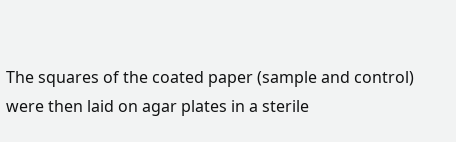The squares of the coated paper (sample and control) were then laid on agar plates in a sterile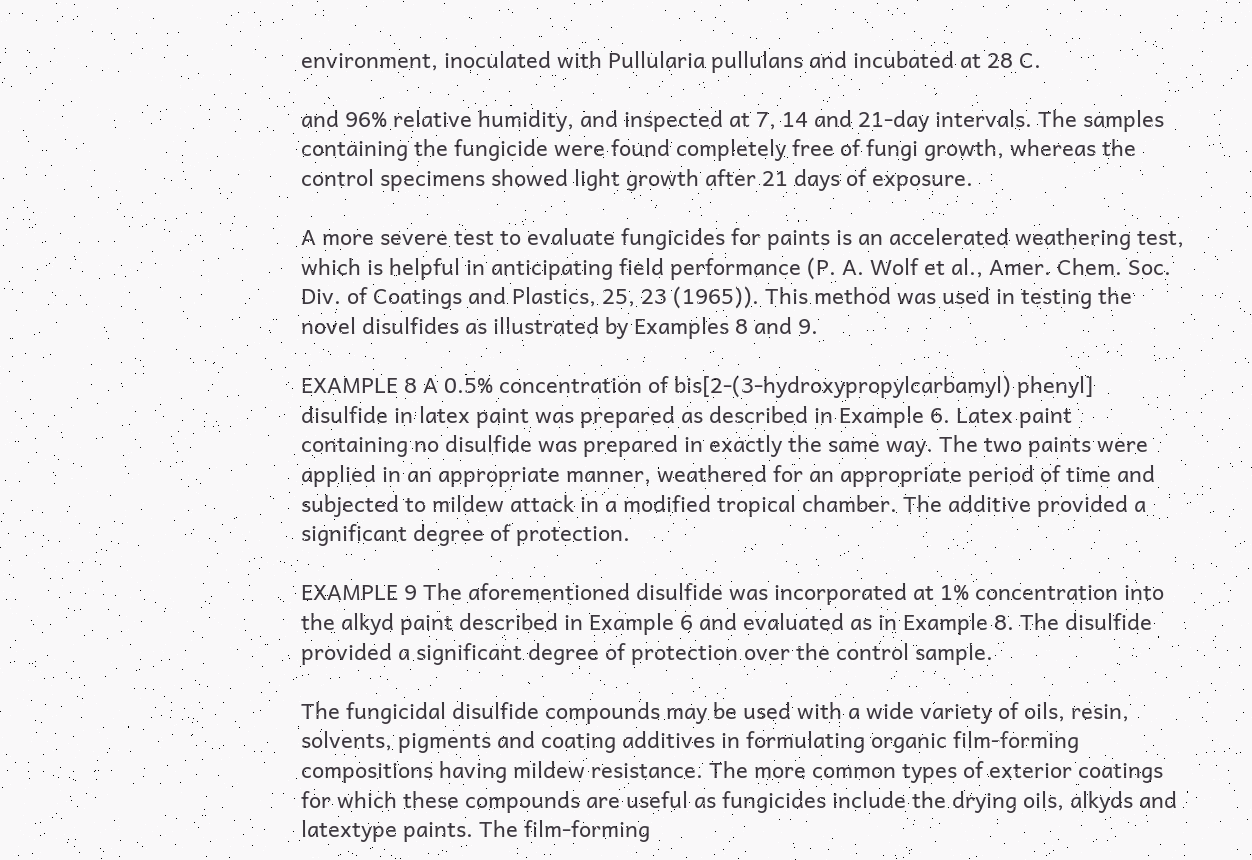environment, inoculated with Pullularia pullulans and incubated at 28 C.

and 96% relative humidity, and inspected at 7, 14 and 21-day intervals. The samples containing the fungicide were found completely free of fungi growth, whereas the control specimens showed light growth after 21 days of exposure.

A more severe test to evaluate fungicides for paints is an accelerated weathering test, which is helpful in anticipating field performance (P. A. Wolf et al., Amer. Chem. Soc. Div. of Coatings and Plastics, 25, 23 (1965)). This method was used in testing the novel disulfides as illustrated by Examples 8 and 9.

EXAMPLE 8 A 0.5% concentration of bis[2-(3-hydroxypropylcarbamyl) phenyl] disulfide in latex paint was prepared as described in Example 6. Latex paint containing no disulfide was prepared in exactly the same way. The two paints were applied in an appropriate manner, weathered for an appropriate period of time and subjected to mildew attack in a modified tropical chamber. The additive provided a significant degree of protection.

EXAMPLE 9 The aforementioned disulfide was incorporated at 1% concentration into the alkyd paint described in Example 6 and evaluated as in Example 8. The disulfide provided a significant degree of protection over the control sample.

The fungicidal disulfide compounds may be used with a wide variety of oils, resin, solvents, pigments and coating additives in formulating organic film-forming compositions having mildew resistance. The more common types of exterior coatings for which these compounds are useful as fungicides include the drying oils, alkyds and latextype paints. The film-forming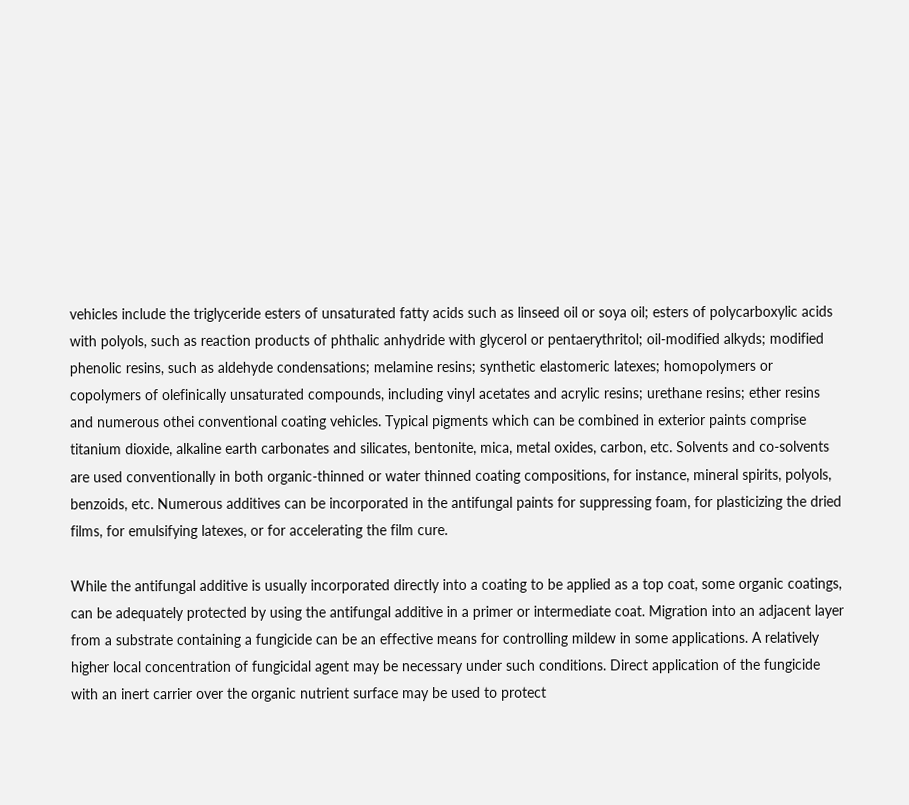vehicles include the triglyceride esters of unsaturated fatty acids such as linseed oil or soya oil; esters of polycarboxylic acids with polyols, such as reaction products of phthalic anhydride with glycerol or pentaerythritol; oil-modified alkyds; modified phenolic resins, such as aldehyde condensations; melamine resins; synthetic elastomeric latexes; homopolymers or copolymers of olefinically unsaturated compounds, including vinyl acetates and acrylic resins; urethane resins; ether resins and numerous othei conventional coating vehicles. Typical pigments which can be combined in exterior paints comprise titanium dioxide, alkaline earth carbonates and silicates, bentonite, mica, metal oxides, carbon, etc. Solvents and co-solvents are used conventionally in both organic-thinned or water thinned coating compositions, for instance, mineral spirits, polyols, benzoids, etc. Numerous additives can be incorporated in the antifungal paints for suppressing foam, for plasticizing the dried films, for emulsifying latexes, or for accelerating the film cure.

While the antifungal additive is usually incorporated directly into a coating to be applied as a top coat, some organic coatings, can be adequately protected by using the antifungal additive in a primer or intermediate coat. Migration into an adjacent layer from a substrate containing a fungicide can be an effective means for controlling mildew in some applications. A relatively higher local concentration of fungicidal agent may be necessary under such conditions. Direct application of the fungicide with an inert carrier over the organic nutrient surface may be used to protect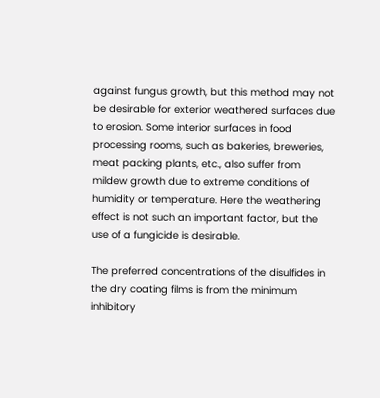against fungus growth, but this method may not be desirable for exterior weathered surfaces due to erosion. Some interior surfaces in food processing rooms, such as bakeries, breweries, meat packing plants, etc., also suffer from mildew growth due to extreme conditions of humidity or temperature. Here the weathering effect is not such an important factor, but the use of a fungicide is desirable.

The preferred concentrations of the disulfides in the dry coating films is from the minimum inhibitory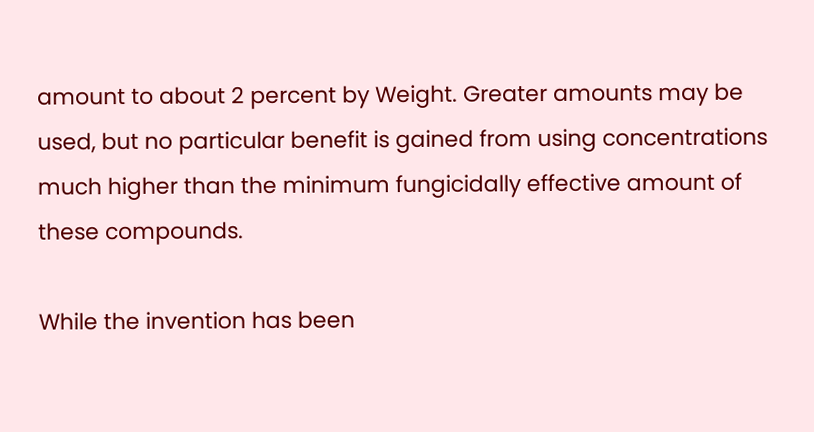amount to about 2 percent by Weight. Greater amounts may be used, but no particular benefit is gained from using concentrations much higher than the minimum fungicidally effective amount of these compounds.

While the invention has been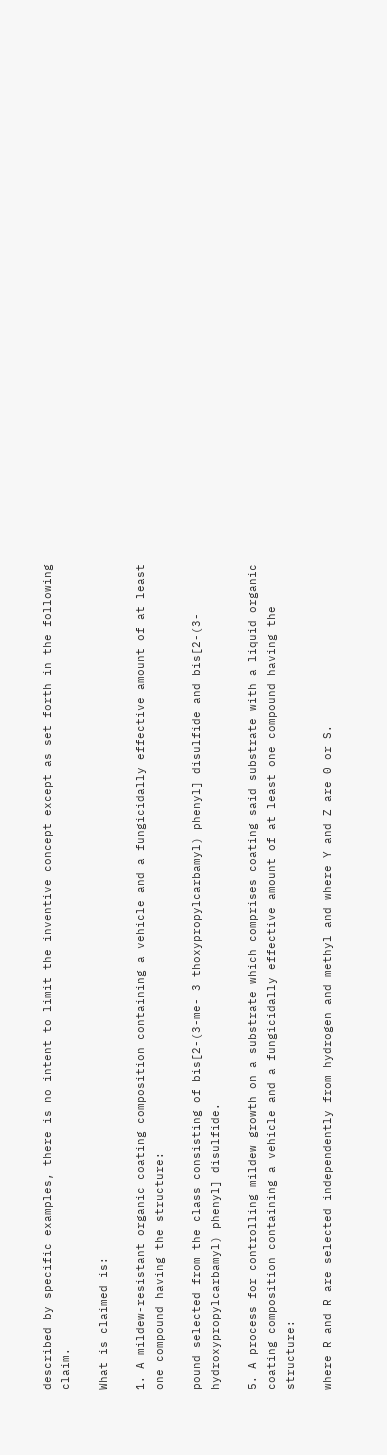described by specific examples, there is no intent to limit the inventive concept except as set forth in the following claim.

What is claimed is:

1. A mildew-resistant organic coating composition containing a vehicle and a fungicidally effective amount of at least one compound having the structure:

pound selected from the class consisting of bis[2-(3-me- 3 thoxypropylcarbamyl) phenyl] disulfide and bis[2-(3- hydroxypropylcarbamyl) phenyl] disulfide.

5. A process for controlling mildew growth on a substrate which comprises coating said substrate with a liquid organic coating composition containing a vehicle and a fungicidally effective amount of at least one compound having the structure:

where R and R are selected independently from hydrogen and methyl and where Y and Z are 0 or S.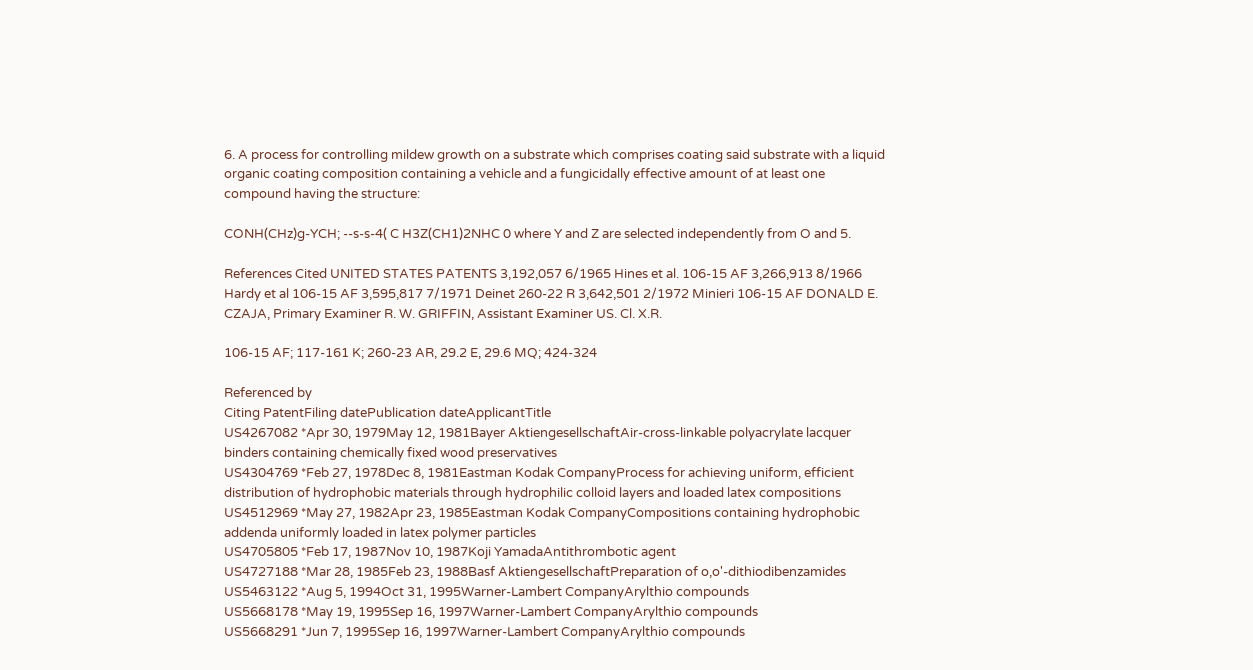6. A process for controlling mildew growth on a substrate which comprises coating said substrate with a liquid organic coating composition containing a vehicle and a fungicidally effective amount of at least one compound having the structure:

CONH(CHz)g-YCH; --s-s-4( C H3Z(CH1)2NHC 0 where Y and Z are selected independently from O and 5.

References Cited UNITED STATES PATENTS 3,192,057 6/1965 Hines et al. 106-15 AF 3,266,913 8/1966 Hardy et al 106-15 AF 3,595,817 7/1971 Deinet 260-22 R 3,642,501 2/1972 Minieri 106-15 AF DONALD E. CZAJA, Primary Examiner R. W. GRIFFIN, Assistant Examiner US. Cl. X.R.

106-15 AF; 117-161 K; 260-23 AR, 29.2 E, 29.6 MQ; 424-324

Referenced by
Citing PatentFiling datePublication dateApplicantTitle
US4267082 *Apr 30, 1979May 12, 1981Bayer AktiengesellschaftAir-cross-linkable polyacrylate lacquer binders containing chemically fixed wood preservatives
US4304769 *Feb 27, 1978Dec 8, 1981Eastman Kodak CompanyProcess for achieving uniform, efficient distribution of hydrophobic materials through hydrophilic colloid layers and loaded latex compositions
US4512969 *May 27, 1982Apr 23, 1985Eastman Kodak CompanyCompositions containing hydrophobic addenda uniformly loaded in latex polymer particles
US4705805 *Feb 17, 1987Nov 10, 1987Koji YamadaAntithrombotic agent
US4727188 *Mar 28, 1985Feb 23, 1988Basf AktiengesellschaftPreparation of o,o'-dithiodibenzamides
US5463122 *Aug 5, 1994Oct 31, 1995Warner-Lambert CompanyArylthio compounds
US5668178 *May 19, 1995Sep 16, 1997Warner-Lambert CompanyArylthio compounds
US5668291 *Jun 7, 1995Sep 16, 1997Warner-Lambert CompanyArylthio compounds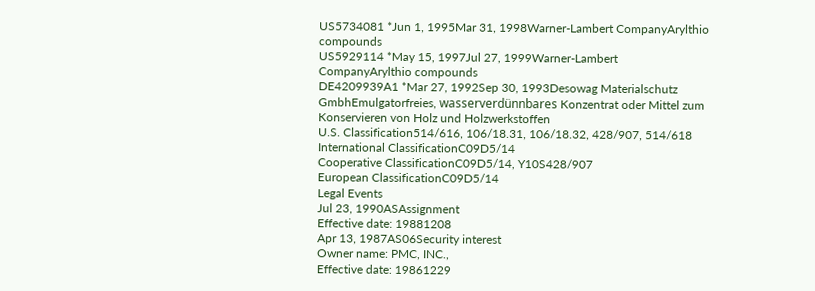US5734081 *Jun 1, 1995Mar 31, 1998Warner-Lambert CompanyArylthio compounds
US5929114 *May 15, 1997Jul 27, 1999Warner-Lambert CompanyArylthio compounds
DE4209939A1 *Mar 27, 1992Sep 30, 1993Desowag Materialschutz GmbhEmulgatorfreies, wasserverdünnbares Konzentrat oder Mittel zum Konservieren von Holz und Holzwerkstoffen
U.S. Classification514/616, 106/18.31, 106/18.32, 428/907, 514/618
International ClassificationC09D5/14
Cooperative ClassificationC09D5/14, Y10S428/907
European ClassificationC09D5/14
Legal Events
Jul 23, 1990ASAssignment
Effective date: 19881208
Apr 13, 1987AS06Security interest
Owner name: PMC, INC.,
Effective date: 19861229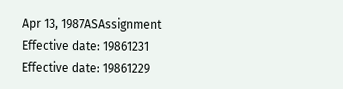Apr 13, 1987ASAssignment
Effective date: 19861231
Effective date: 19861229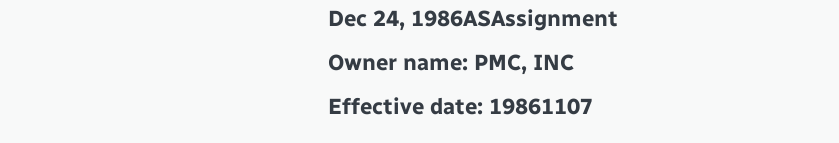Dec 24, 1986ASAssignment
Owner name: PMC, INC
Effective date: 19861107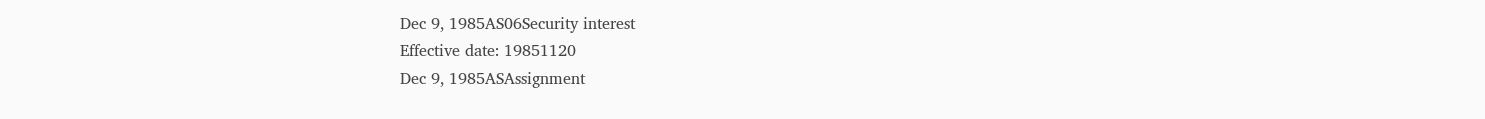Dec 9, 1985AS06Security interest
Effective date: 19851120
Dec 9, 1985ASAssignment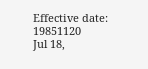Effective date: 19851120
Jul 18,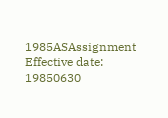1985ASAssignment
Effective date: 19850630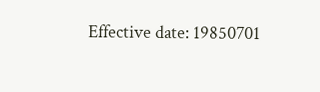Effective date: 19850701